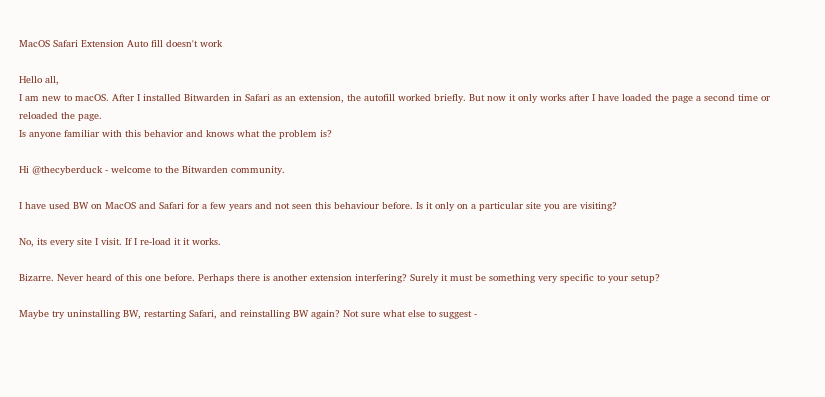MacOS Safari Extension Auto fill doesn't work

Hello all,
I am new to macOS. After I installed Bitwarden in Safari as an extension, the autofill worked briefly. But now it only works after I have loaded the page a second time or reloaded the page.
Is anyone familiar with this behavior and knows what the problem is?

Hi @thecyberduck - welcome to the Bitwarden community.

I have used BW on MacOS and Safari for a few years and not seen this behaviour before. Is it only on a particular site you are visiting?

No, its every site I visit. If I re-load it it works.

Bizarre. Never heard of this one before. Perhaps there is another extension interfering? Surely it must be something very specific to your setup?

Maybe try uninstalling BW, restarting Safari, and reinstalling BW again? Not sure what else to suggest -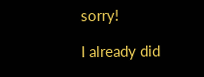sorry!

I already did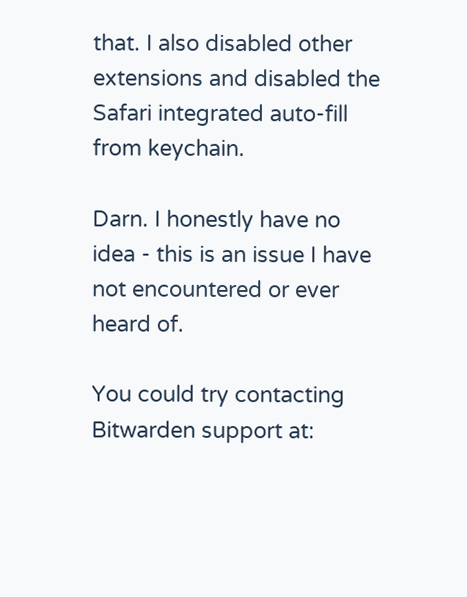that. I also disabled other extensions and disabled the Safari integrated auto-fill from keychain.

Darn. I honestly have no idea - this is an issue I have not encountered or ever heard of.

You could try contacting Bitwarden support at: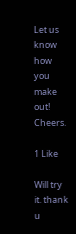Let us know how you make out! Cheers.

1 Like

Will try it. thank u